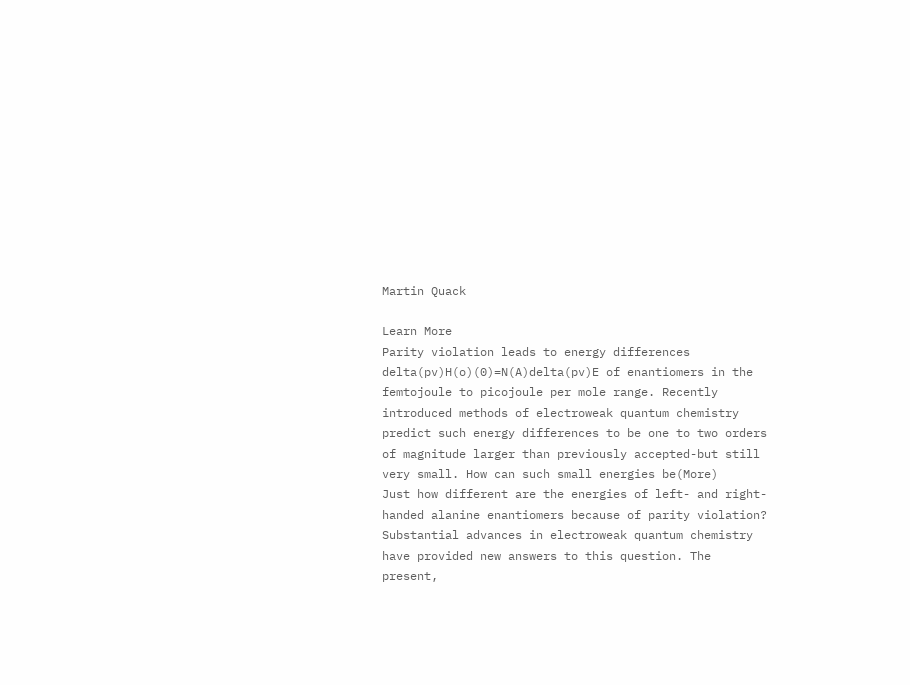Martin Quack

Learn More
Parity violation leads to energy differences delta(pv)H(o)(0)=N(A)delta(pv)E of enantiomers in the femtojoule to picojoule per mole range. Recently introduced methods of electroweak quantum chemistry predict such energy differences to be one to two orders of magnitude larger than previously accepted-but still very small. How can such small energies be(More)
Just how different are the energies of left- and right-handed alanine enantiomers because of parity violation? Substantial advances in electroweak quantum chemistry have provided new answers to this question. The present,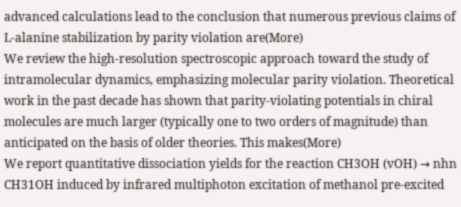advanced calculations lead to the conclusion that numerous previous claims of L-alanine stabilization by parity violation are(More)
We review the high-resolution spectroscopic approach toward the study of intramolecular dynamics, emphasizing molecular parity violation. Theoretical work in the past decade has shown that parity-violating potentials in chiral molecules are much larger (typically one to two orders of magnitude) than anticipated on the basis of older theories. This makes(More)
We report quantitative dissociation yields for the reaction CH3OH (vOH) → nhn CH31OH induced by infrared multiphoton excitation of methanol pre-excited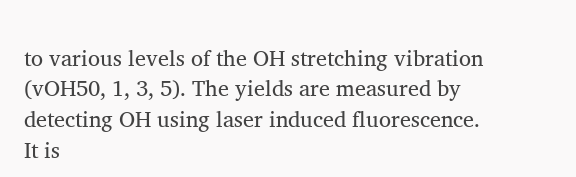to various levels of the OH stretching vibration (vOH50, 1, 3, 5). The yields are measured by detecting OH using laser induced fluorescence. It is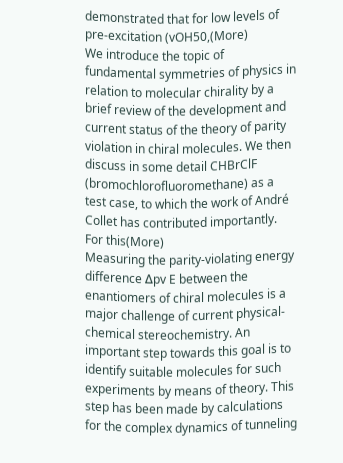demonstrated that for low levels of pre-excitation (vOH50,(More)
We introduce the topic of fundamental symmetries of physics in relation to molecular chirality by a brief review of the development and current status of the theory of parity violation in chiral molecules. We then discuss in some detail CHBrClF (bromochlorofluoromethane) as a test case, to which the work of André Collet has contributed importantly. For this(More)
Measuring the parity-violating energy difference Δpv E between the enantiomers of chiral molecules is a major challenge of current physical-chemical stereochemistry. An important step towards this goal is to identify suitable molecules for such experiments by means of theory. This step has been made by calculations for the complex dynamics of tunneling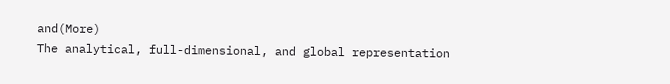and(More)
The analytical, full-dimensional, and global representation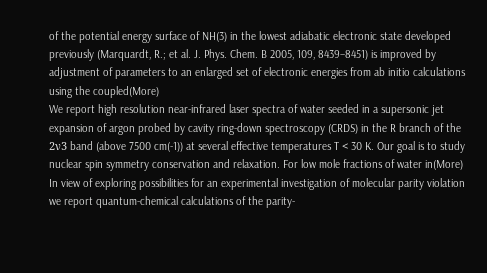of the potential energy surface of NH(3) in the lowest adiabatic electronic state developed previously (Marquardt, R.; et al. J. Phys. Chem. B 2005, 109, 8439–8451) is improved by adjustment of parameters to an enlarged set of electronic energies from ab initio calculations using the coupled(More)
We report high resolution near-infrared laser spectra of water seeded in a supersonic jet expansion of argon probed by cavity ring-down spectroscopy (CRDS) in the R branch of the 2ν3 band (above 7500 cm(-1)) at several effective temperatures T < 30 K. Our goal is to study nuclear spin symmetry conservation and relaxation. For low mole fractions of water in(More)
In view of exploring possibilities for an experimental investigation of molecular parity violation we report quantum-chemical calculations of the parity-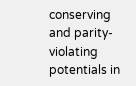conserving and parity-violating potentials in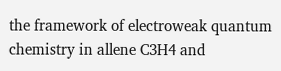the framework of electroweak quantum chemistry in allene C3H4 and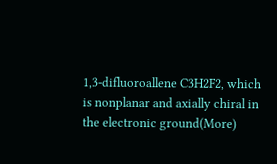1,3-difluoroallene C3H2F2, which is nonplanar and axially chiral in the electronic ground(More)